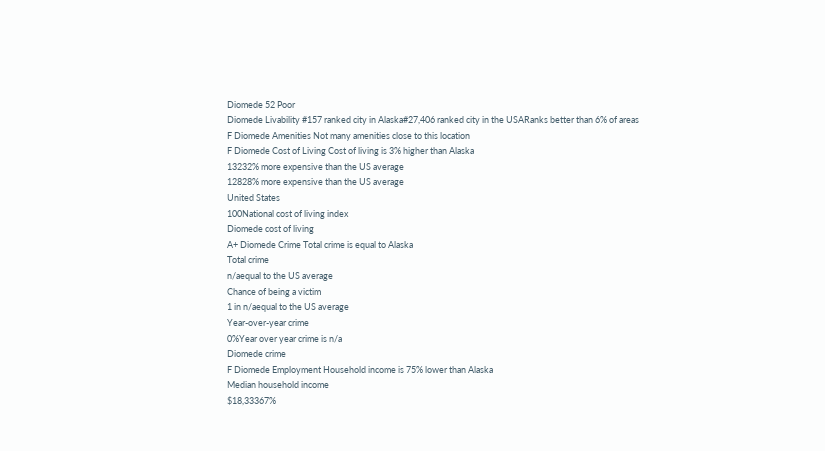Diomede 52 Poor
Diomede Livability #157 ranked city in Alaska#27,406 ranked city in the USARanks better than 6% of areas
F Diomede Amenities Not many amenities close to this location
F Diomede Cost of Living Cost of living is 3% higher than Alaska
13232% more expensive than the US average
12828% more expensive than the US average
United States
100National cost of living index
Diomede cost of living
A+ Diomede Crime Total crime is equal to Alaska
Total crime
n/aequal to the US average
Chance of being a victim
1 in n/aequal to the US average
Year-over-year crime
0%Year over year crime is n/a
Diomede crime
F Diomede Employment Household income is 75% lower than Alaska
Median household income
$18,33367%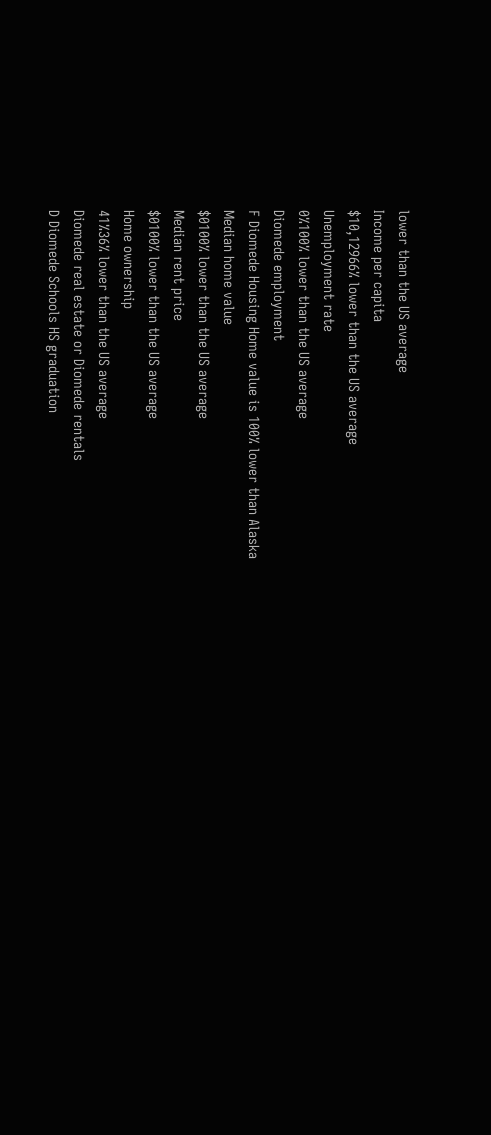lower than the US average
Income per capita
$10,12966% lower than the US average
Unemployment rate
0%100% lower than the US average
Diomede employment
F Diomede Housing Home value is 100% lower than Alaska
Median home value
$0100% lower than the US average
Median rent price
$0100% lower than the US average
Home ownership
41%36% lower than the US average
Diomede real estate or Diomede rentals
D Diomede Schools HS graduation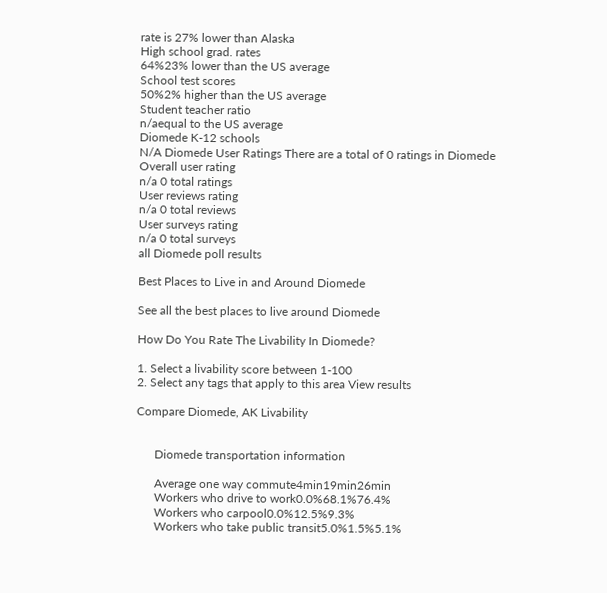rate is 27% lower than Alaska
High school grad. rates
64%23% lower than the US average
School test scores
50%2% higher than the US average
Student teacher ratio
n/aequal to the US average
Diomede K-12 schools
N/A Diomede User Ratings There are a total of 0 ratings in Diomede
Overall user rating
n/a 0 total ratings
User reviews rating
n/a 0 total reviews
User surveys rating
n/a 0 total surveys
all Diomede poll results

Best Places to Live in and Around Diomede

See all the best places to live around Diomede

How Do You Rate The Livability In Diomede?

1. Select a livability score between 1-100
2. Select any tags that apply to this area View results

Compare Diomede, AK Livability


      Diomede transportation information

      Average one way commute4min19min26min
      Workers who drive to work0.0%68.1%76.4%
      Workers who carpool0.0%12.5%9.3%
      Workers who take public transit5.0%1.5%5.1%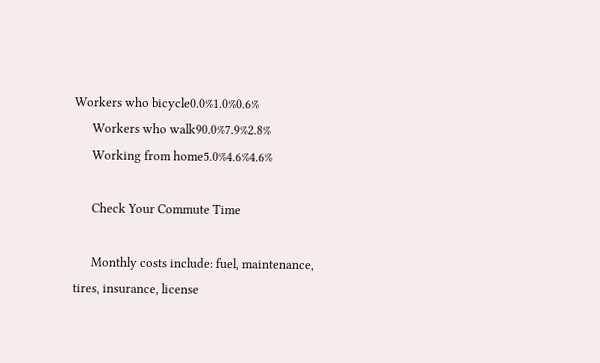Workers who bicycle0.0%1.0%0.6%
      Workers who walk90.0%7.9%2.8%
      Working from home5.0%4.6%4.6%

      Check Your Commute Time

      Monthly costs include: fuel, maintenance, tires, insurance, license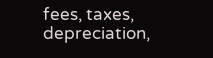fees, taxes, depreciation,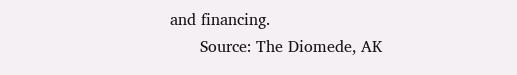and financing.
      Source: The Diomede, AK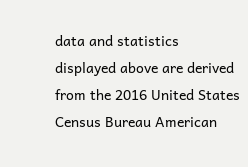data and statistics displayed above are derived from the 2016 United States Census Bureau American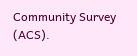Community Survey (ACS).